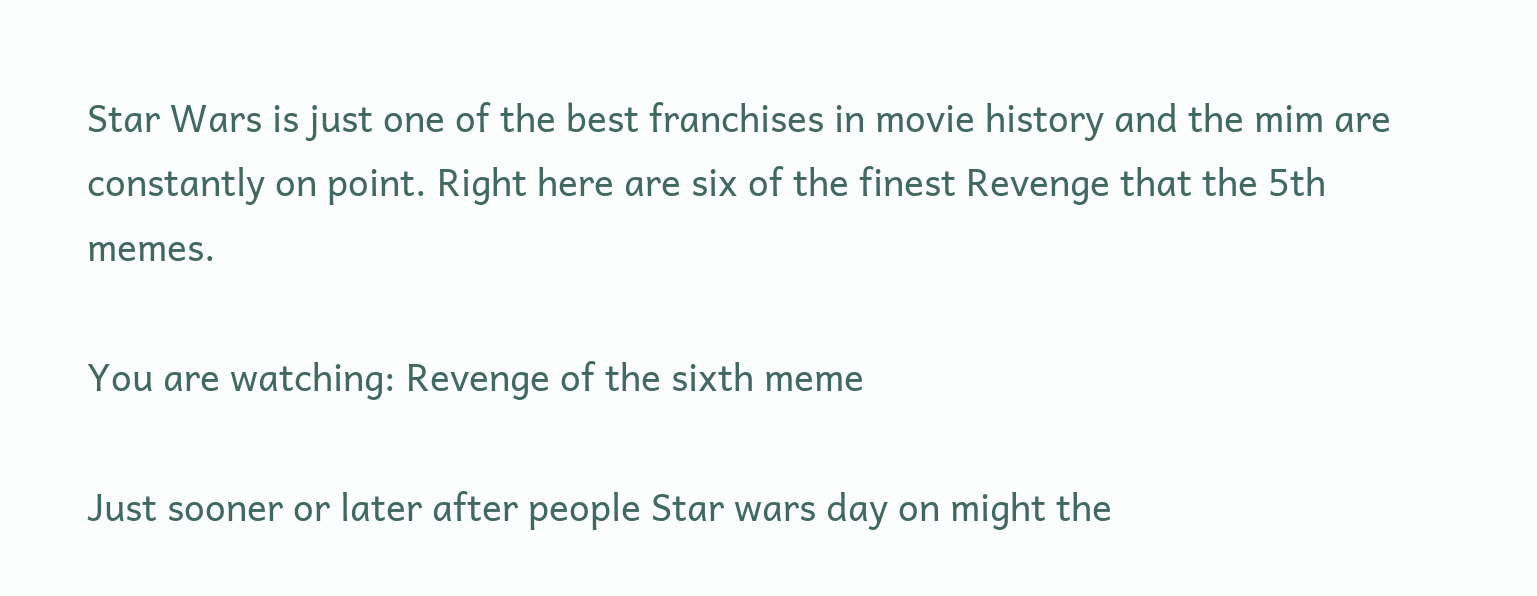Star Wars is just one of the best franchises in movie history and the mim are constantly on point. Right here are six of the finest Revenge that the 5th memes.

You are watching: Revenge of the sixth meme

Just sooner or later after people Star wars day on might the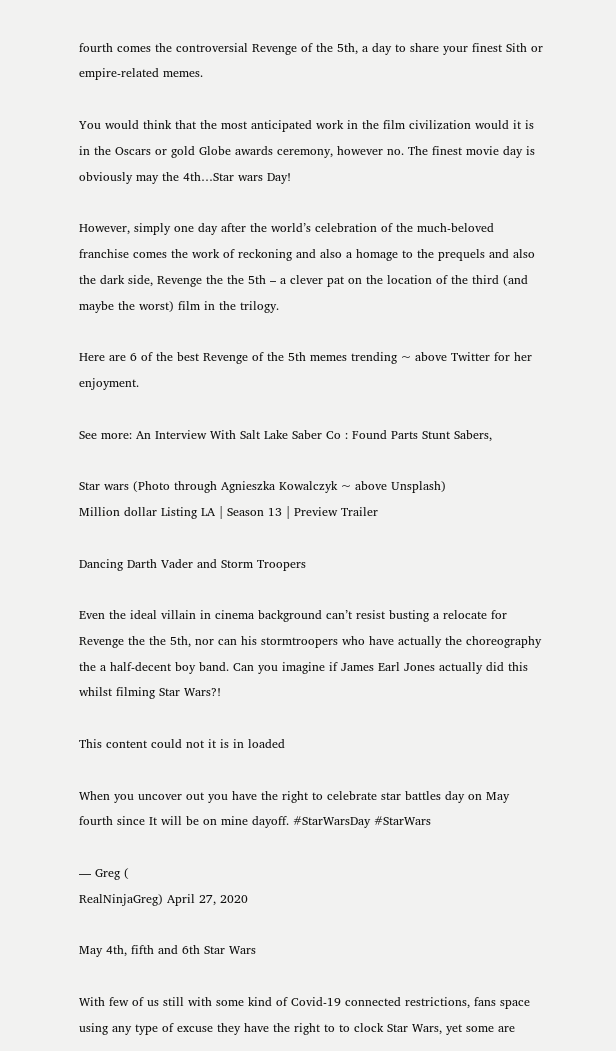fourth comes the controversial Revenge of the 5th, a day to share your finest Sith or empire-related memes.

You would think that the most anticipated work in the film civilization would it is in the Oscars or gold Globe awards ceremony, however no. The finest movie day is obviously may the 4th…Star wars Day!

However, simply one day after the world’s celebration of the much-beloved franchise comes the work of reckoning and also a homage to the prequels and also the dark side, Revenge the the 5th – a clever pat on the location of the third (and maybe the worst) film in the trilogy.

Here are 6 of the best Revenge of the 5th memes trending ~ above Twitter for her enjoyment.

See more: An Interview With Salt Lake Saber Co : Found Parts Stunt Sabers,

Star wars (Photo through Agnieszka Kowalczyk ~ above Unsplash)
Million dollar Listing LA | Season 13 | Preview Trailer

Dancing Darth Vader and Storm Troopers

Even the ideal villain in cinema background can’t resist busting a relocate for Revenge the the 5th, nor can his stormtroopers who have actually the choreography the a half-decent boy band. Can you imagine if James Earl Jones actually did this whilst filming Star Wars?!

This content could not it is in loaded

When you uncover out you have the right to celebrate star battles day on May fourth since It will be on mine dayoff. #StarWarsDay #StarWars

— Greg (
RealNinjaGreg) April 27, 2020

May 4th, fifth and 6th Star Wars

With few of us still with some kind of Covid-19 connected restrictions, fans space using any type of excuse they have the right to to clock Star Wars, yet some are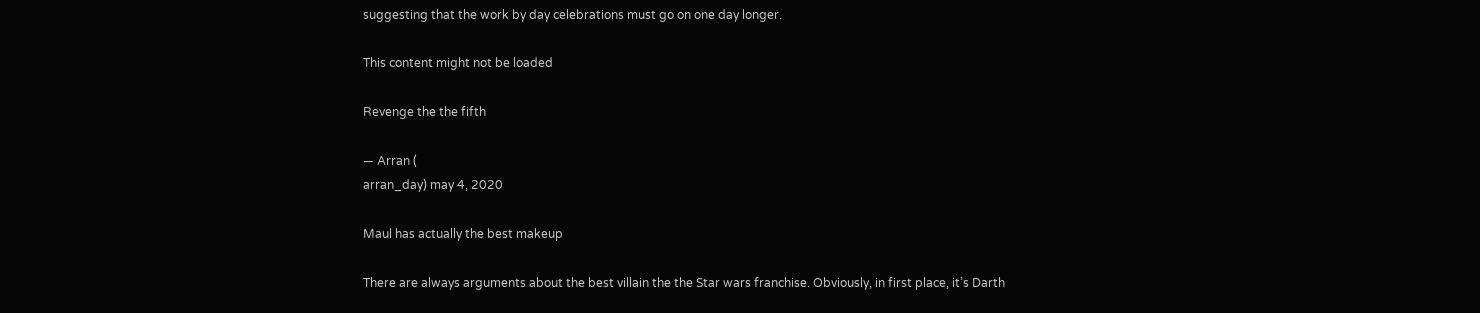suggesting that the work by day celebrations must go on one day longer.

This content might not be loaded

Revenge the the fifth

— Arran (
arran_day) may 4, 2020

Maul has actually the best makeup

There are always arguments about the best villain the the Star wars franchise. Obviously, in first place, it’s Darth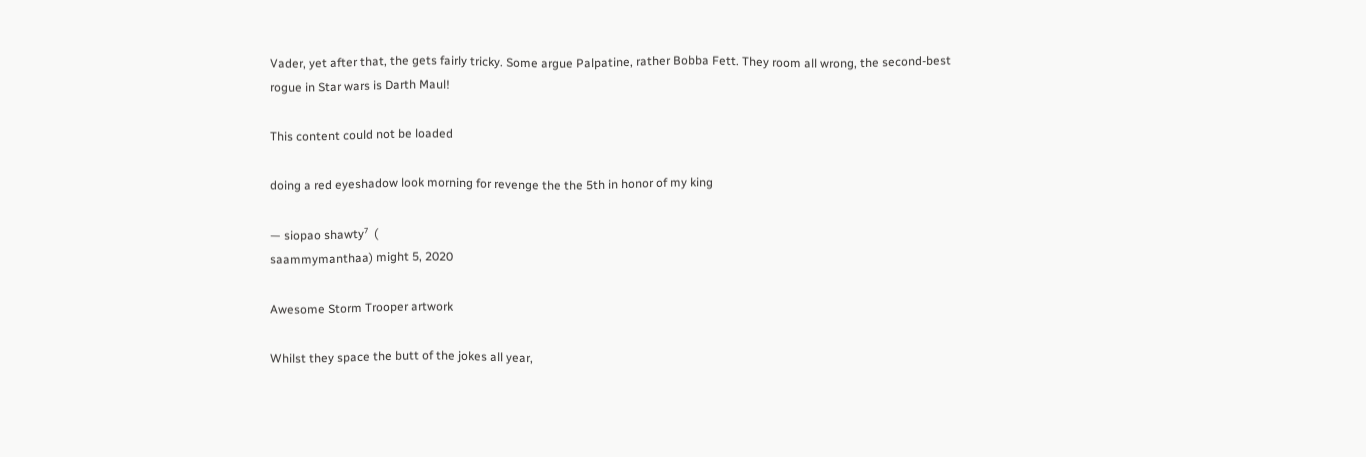Vader, yet after that, the gets fairly tricky. Some argue Palpatine, rather Bobba Fett. They room all wrong, the second-best rogue in Star wars is Darth Maul!

This content could not be loaded

doing a red eyeshadow look morning for revenge the the 5th in honor of my king

— siopao shawty⁷  (
saammymanthaa) might 5, 2020

Awesome Storm Trooper artwork

Whilst they space the butt of the jokes all year,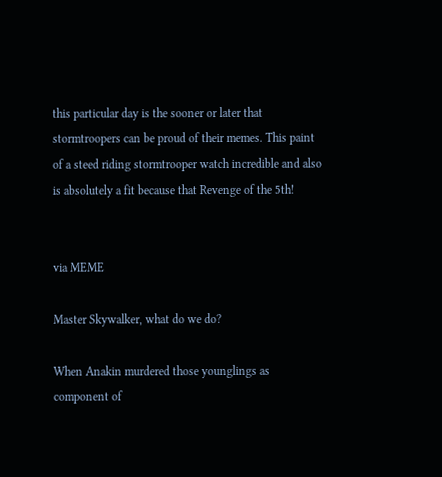this particular day is the sooner or later that stormtroopers can be proud of their memes. This paint of a steed riding stormtrooper watch incredible and also is absolutely a fit because that Revenge of the 5th!


via MEME

Master Skywalker, what do we do?

When Anakin murdered those younglings as component of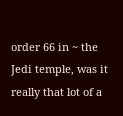order 66 in ~ the Jedi temple, was it really that lot of a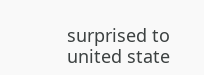surprised to united state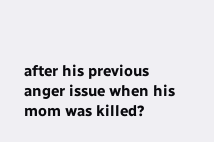after his previous anger issue when his mom was killed?